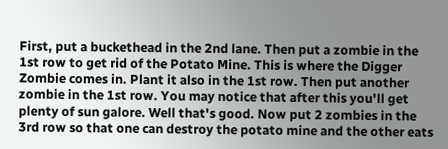First, put a buckethead in the 2nd lane. Then put a zombie in the 1st row to get rid of the Potato Mine. This is where the Digger Zombie comes in. Plant it also in the 1st row. Then put another zombie in the 1st row. You may notice that after this you'll get plenty of sun galore. Well that's good. Now put 2 zombies in the 3rd row so that one can destroy the potato mine and the other eats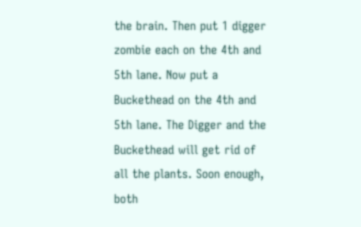the brain. Then put 1 digger zombie each on the 4th and 5th lane. Now put a Buckethead on the 4th and 5th lane. The Digger and the Buckethead will get rid of all the plants. Soon enough, both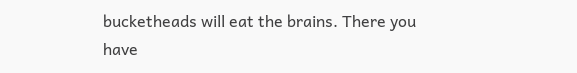bucketheads will eat the brains. There you have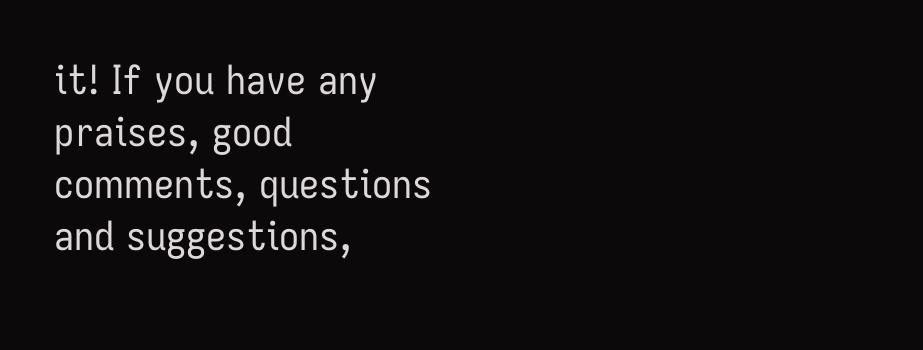it! If you have any praises, good comments, questions and suggestions,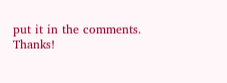put it in the comments. Thanks!